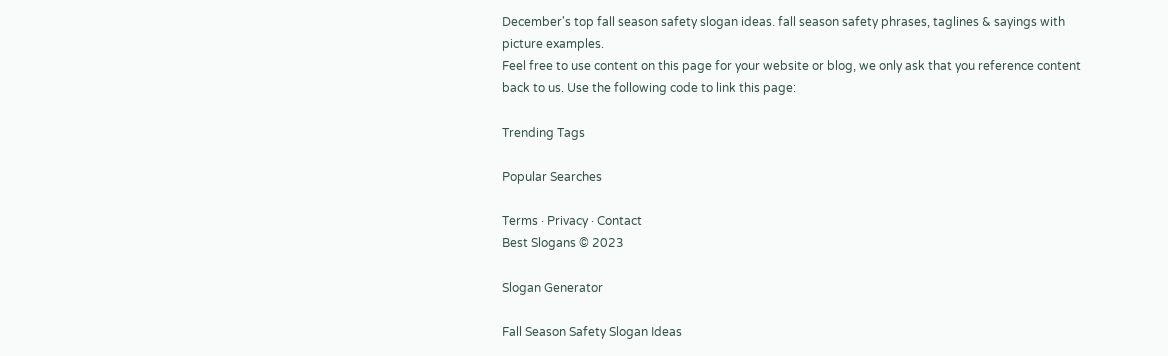December's top fall season safety slogan ideas. fall season safety phrases, taglines & sayings with picture examples.
Feel free to use content on this page for your website or blog, we only ask that you reference content back to us. Use the following code to link this page:

Trending Tags

Popular Searches

Terms · Privacy · Contact
Best Slogans © 2023

Slogan Generator

Fall Season Safety Slogan Ideas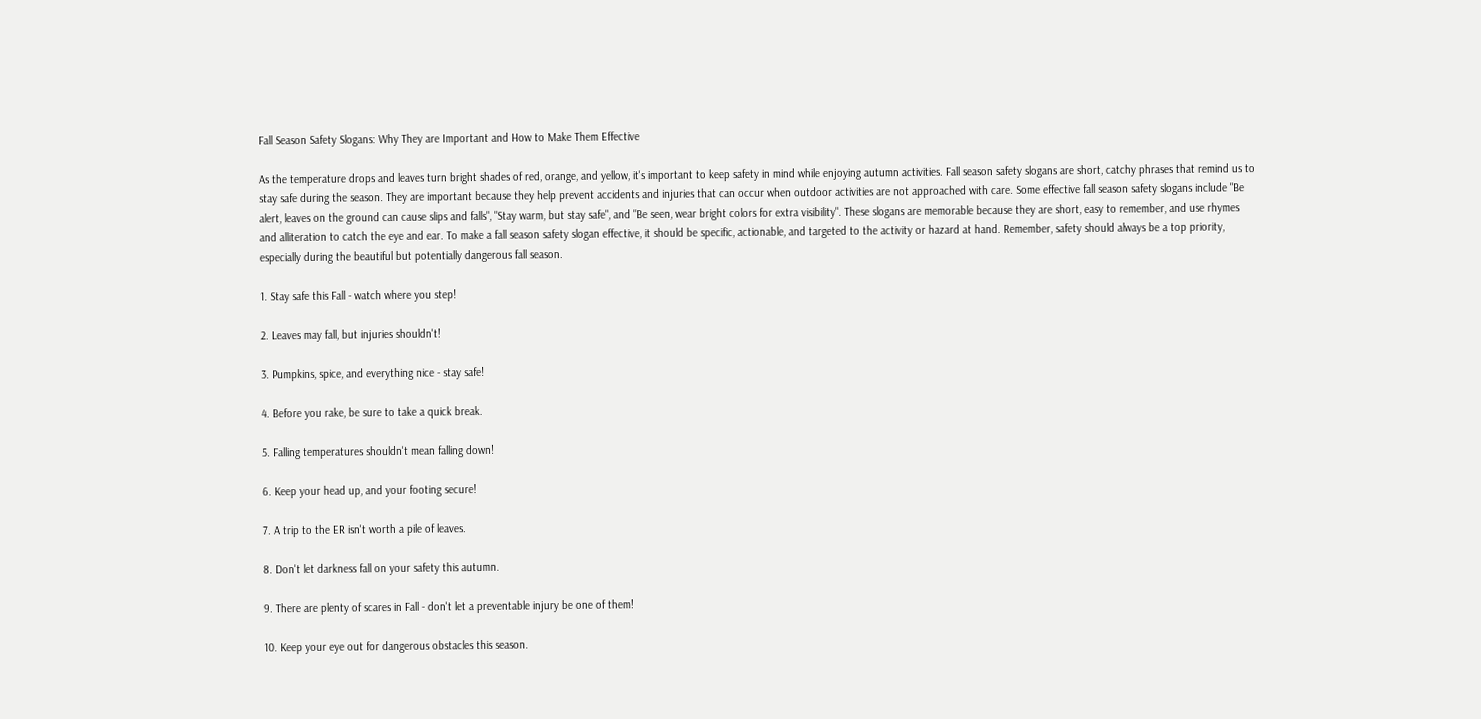Fall Season Safety Slogans: Why They are Important and How to Make Them Effective

As the temperature drops and leaves turn bright shades of red, orange, and yellow, it's important to keep safety in mind while enjoying autumn activities. Fall season safety slogans are short, catchy phrases that remind us to stay safe during the season. They are important because they help prevent accidents and injuries that can occur when outdoor activities are not approached with care. Some effective fall season safety slogans include "Be alert, leaves on the ground can cause slips and falls", "Stay warm, but stay safe", and "Be seen, wear bright colors for extra visibility". These slogans are memorable because they are short, easy to remember, and use rhymes and alliteration to catch the eye and ear. To make a fall season safety slogan effective, it should be specific, actionable, and targeted to the activity or hazard at hand. Remember, safety should always be a top priority, especially during the beautiful but potentially dangerous fall season.

1. Stay safe this Fall - watch where you step!

2. Leaves may fall, but injuries shouldn't!

3. Pumpkins, spice, and everything nice - stay safe!

4. Before you rake, be sure to take a quick break.

5. Falling temperatures shouldn't mean falling down!

6. Keep your head up, and your footing secure!

7. A trip to the ER isn't worth a pile of leaves.

8. Don't let darkness fall on your safety this autumn.

9. There are plenty of scares in Fall - don't let a preventable injury be one of them!

10. Keep your eye out for dangerous obstacles this season.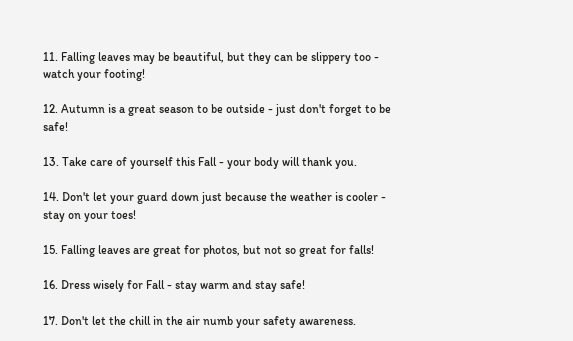11. Falling leaves may be beautiful, but they can be slippery too - watch your footing!

12. Autumn is a great season to be outside - just don't forget to be safe!

13. Take care of yourself this Fall - your body will thank you.

14. Don't let your guard down just because the weather is cooler - stay on your toes!

15. Falling leaves are great for photos, but not so great for falls!

16. Dress wisely for Fall - stay warm and stay safe!

17. Don't let the chill in the air numb your safety awareness.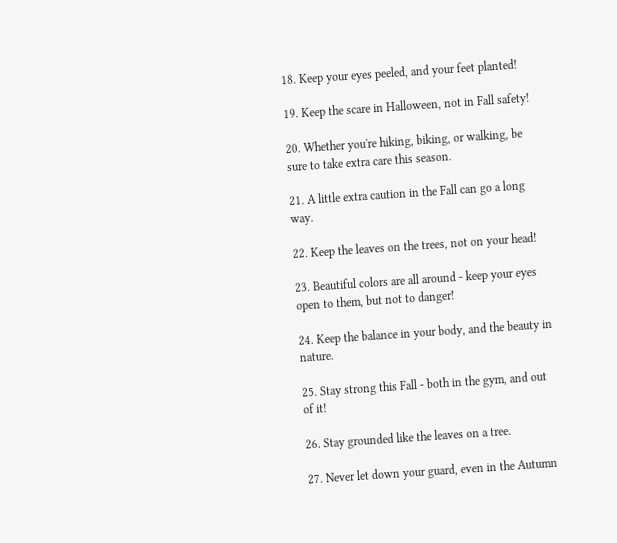18. Keep your eyes peeled, and your feet planted!

19. Keep the scare in Halloween, not in Fall safety!

20. Whether you're hiking, biking, or walking, be sure to take extra care this season.

21. A little extra caution in the Fall can go a long way.

22. Keep the leaves on the trees, not on your head!

23. Beautiful colors are all around - keep your eyes open to them, but not to danger!

24. Keep the balance in your body, and the beauty in nature.

25. Stay strong this Fall - both in the gym, and out of it!

26. Stay grounded like the leaves on a tree.

27. Never let down your guard, even in the Autumn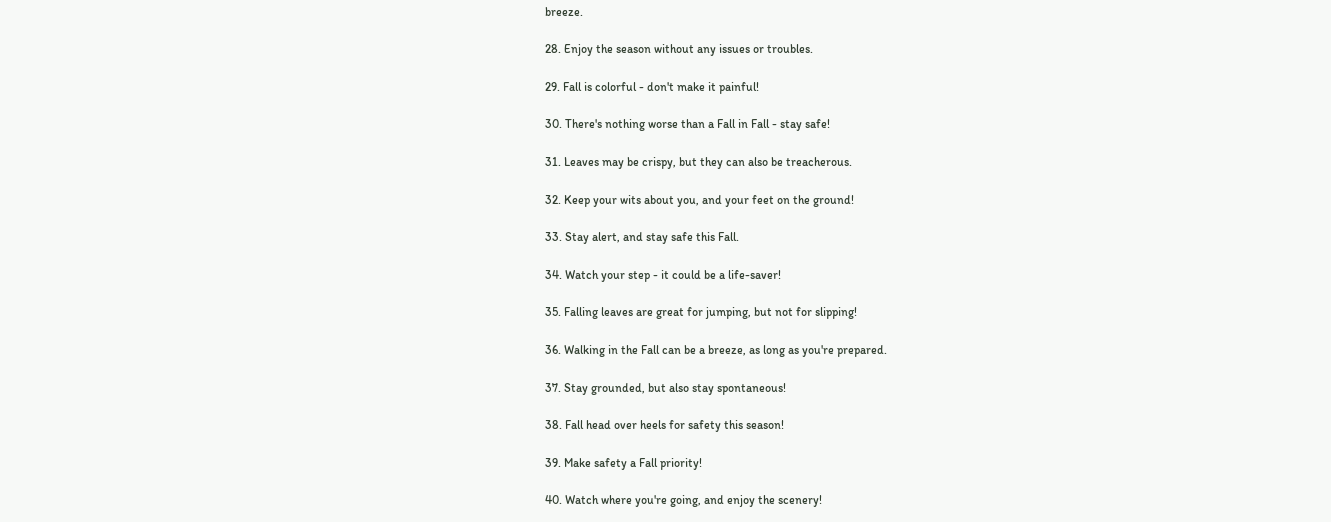breeze.

28. Enjoy the season without any issues or troubles.

29. Fall is colorful - don't make it painful!

30. There's nothing worse than a Fall in Fall - stay safe!

31. Leaves may be crispy, but they can also be treacherous.

32. Keep your wits about you, and your feet on the ground!

33. Stay alert, and stay safe this Fall.

34. Watch your step - it could be a life-saver!

35. Falling leaves are great for jumping, but not for slipping!

36. Walking in the Fall can be a breeze, as long as you're prepared.

37. Stay grounded, but also stay spontaneous!

38. Fall head over heels for safety this season!

39. Make safety a Fall priority!

40. Watch where you're going, and enjoy the scenery!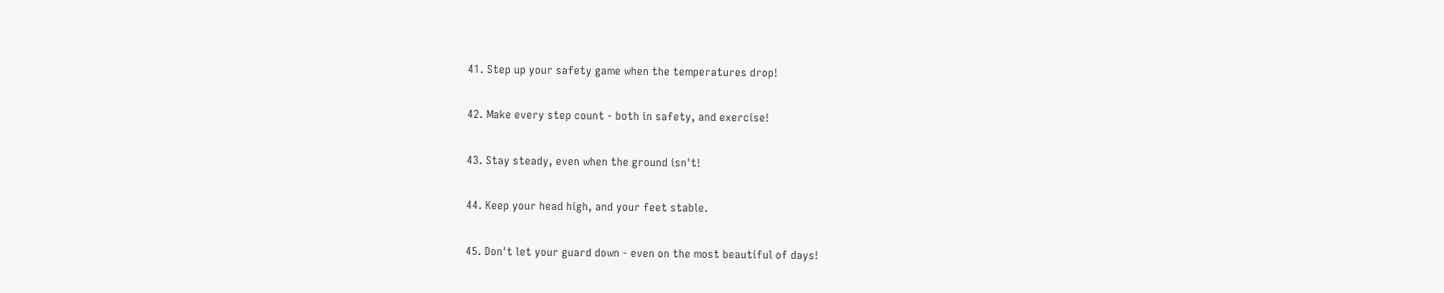41. Step up your safety game when the temperatures drop!

42. Make every step count - both in safety, and exercise!

43. Stay steady, even when the ground isn't!

44. Keep your head high, and your feet stable.

45. Don't let your guard down - even on the most beautiful of days!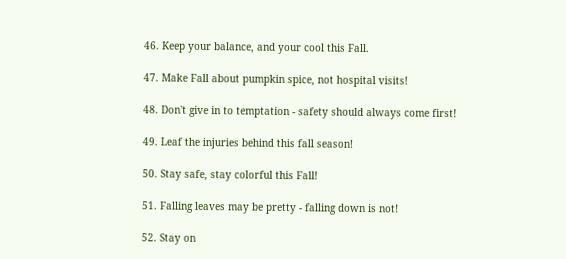46. Keep your balance, and your cool this Fall.

47. Make Fall about pumpkin spice, not hospital visits!

48. Don't give in to temptation - safety should always come first!

49. Leaf the injuries behind this fall season!

50. Stay safe, stay colorful this Fall!

51. Falling leaves may be pretty - falling down is not!

52. Stay on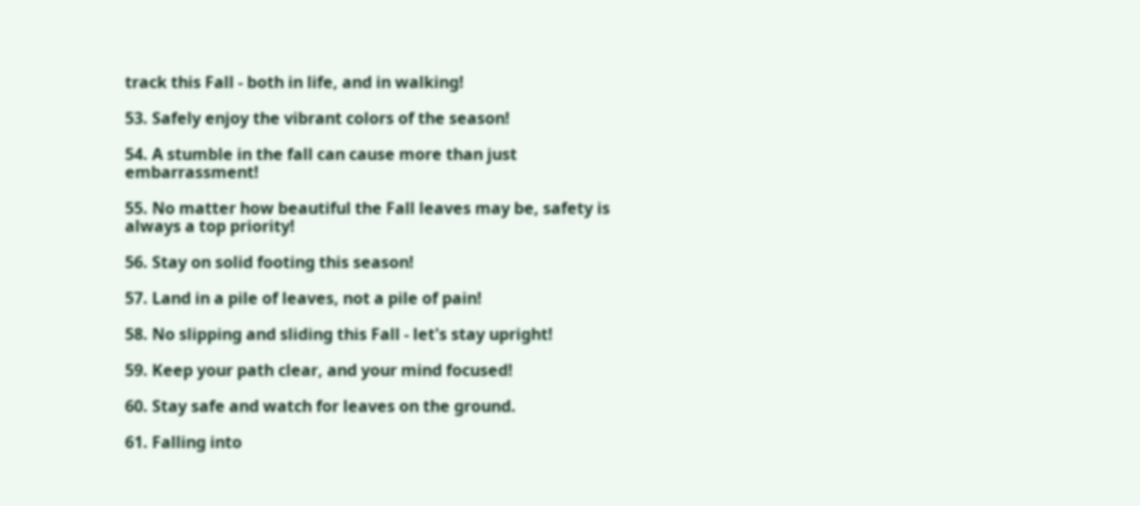track this Fall - both in life, and in walking!

53. Safely enjoy the vibrant colors of the season!

54. A stumble in the fall can cause more than just embarrassment!

55. No matter how beautiful the Fall leaves may be, safety is always a top priority!

56. Stay on solid footing this season!

57. Land in a pile of leaves, not a pile of pain!

58. No slipping and sliding this Fall - let's stay upright!

59. Keep your path clear, and your mind focused!

60. Stay safe and watch for leaves on the ground.

61. Falling into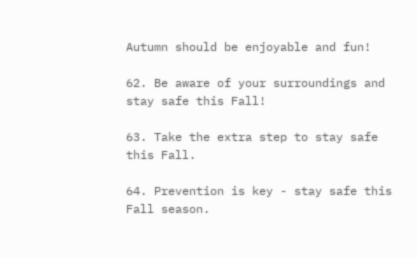Autumn should be enjoyable and fun!

62. Be aware of your surroundings and stay safe this Fall!

63. Take the extra step to stay safe this Fall.

64. Prevention is key - stay safe this Fall season.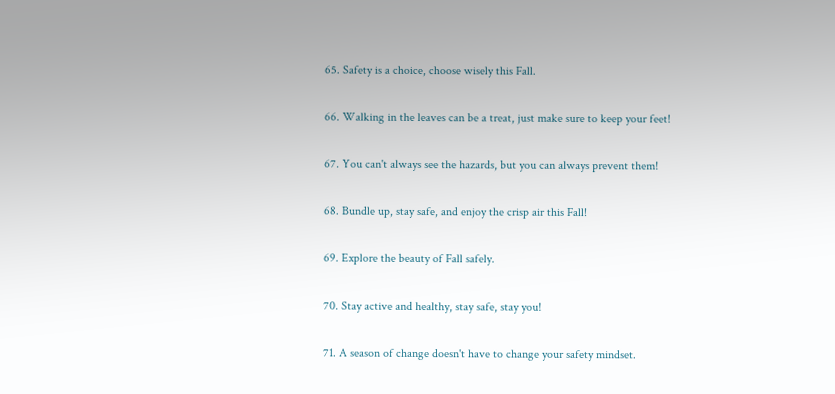65. Safety is a choice, choose wisely this Fall.

66. Walking in the leaves can be a treat, just make sure to keep your feet!

67. You can't always see the hazards, but you can always prevent them!

68. Bundle up, stay safe, and enjoy the crisp air this Fall!

69. Explore the beauty of Fall safely.

70. Stay active and healthy, stay safe, stay you!

71. A season of change doesn't have to change your safety mindset.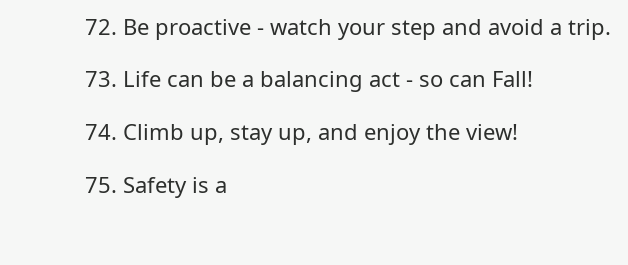72. Be proactive - watch your step and avoid a trip.

73. Life can be a balancing act - so can Fall!

74. Climb up, stay up, and enjoy the view!

75. Safety is a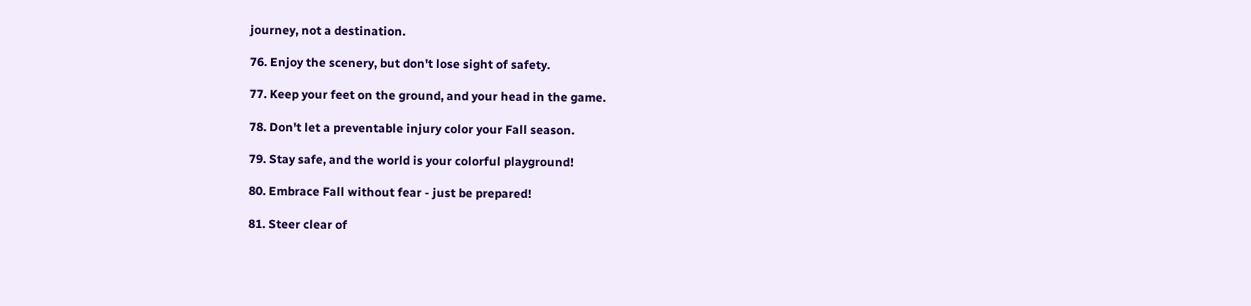journey, not a destination.

76. Enjoy the scenery, but don't lose sight of safety.

77. Keep your feet on the ground, and your head in the game.

78. Don't let a preventable injury color your Fall season.

79. Stay safe, and the world is your colorful playground!

80. Embrace Fall without fear - just be prepared!

81. Steer clear of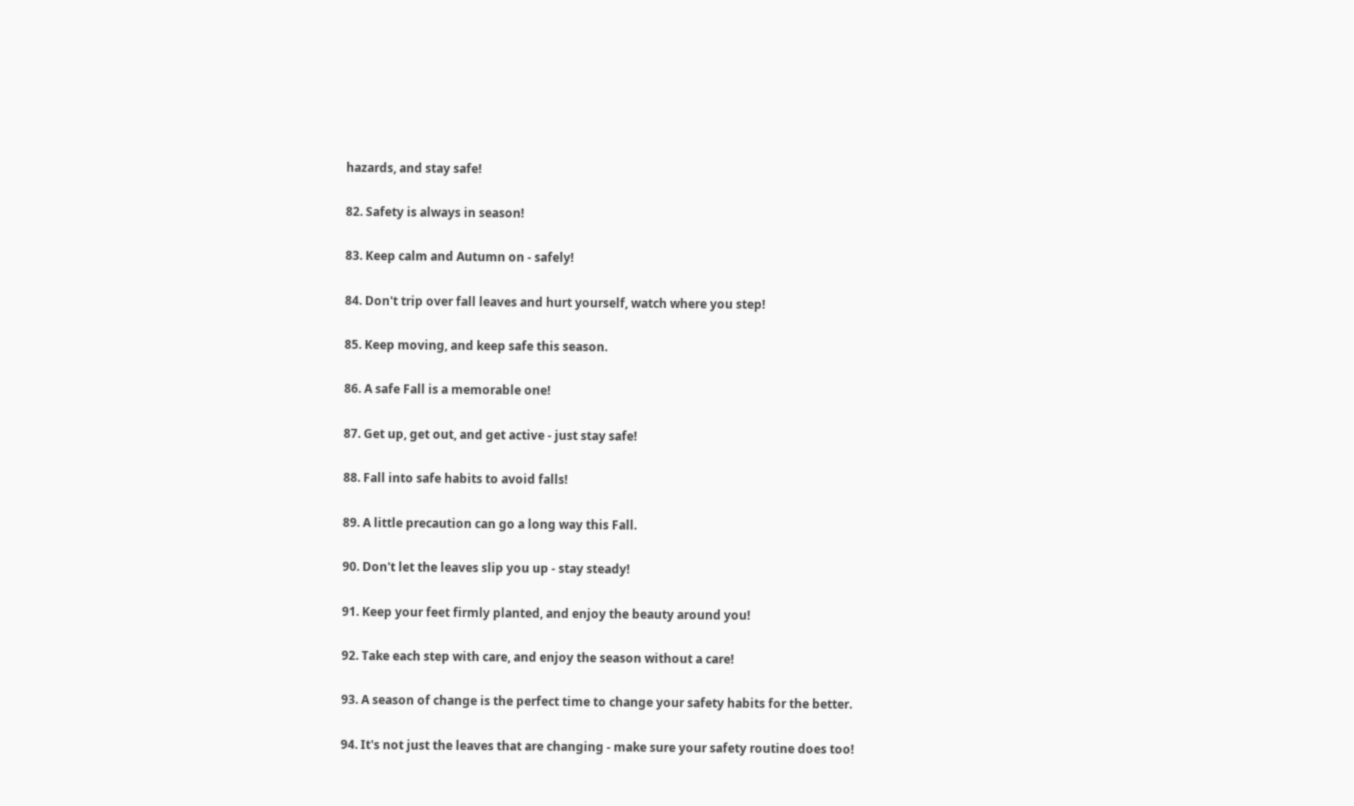hazards, and stay safe!

82. Safety is always in season!

83. Keep calm and Autumn on - safely!

84. Don't trip over fall leaves and hurt yourself, watch where you step!

85. Keep moving, and keep safe this season.

86. A safe Fall is a memorable one!

87. Get up, get out, and get active - just stay safe!

88. Fall into safe habits to avoid falls!

89. A little precaution can go a long way this Fall.

90. Don't let the leaves slip you up - stay steady!

91. Keep your feet firmly planted, and enjoy the beauty around you!

92. Take each step with care, and enjoy the season without a care!

93. A season of change is the perfect time to change your safety habits for the better.

94. It's not just the leaves that are changing - make sure your safety routine does too!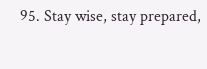95. Stay wise, stay prepared,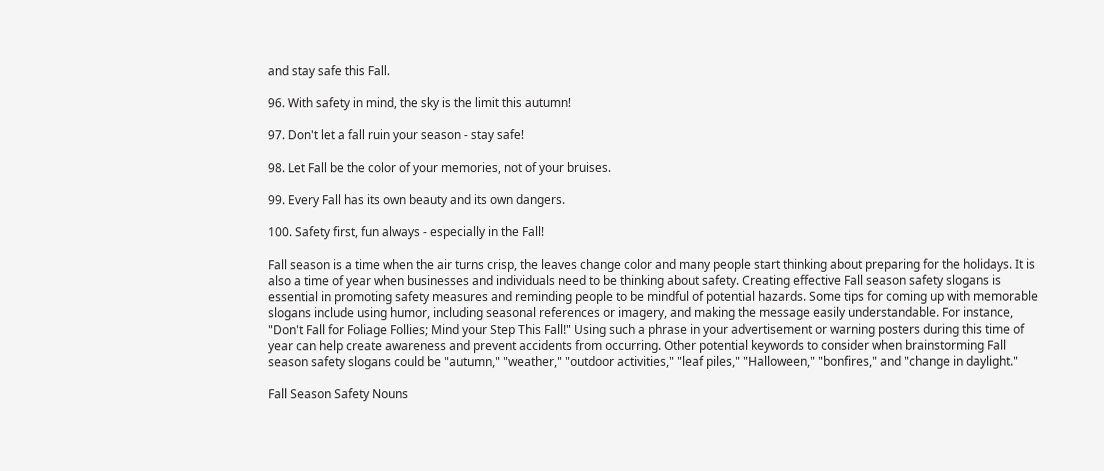and stay safe this Fall.

96. With safety in mind, the sky is the limit this autumn!

97. Don't let a fall ruin your season - stay safe!

98. Let Fall be the color of your memories, not of your bruises.

99. Every Fall has its own beauty and its own dangers.

100. Safety first, fun always - especially in the Fall!

Fall season is a time when the air turns crisp, the leaves change color and many people start thinking about preparing for the holidays. It is also a time of year when businesses and individuals need to be thinking about safety. Creating effective Fall season safety slogans is essential in promoting safety measures and reminding people to be mindful of potential hazards. Some tips for coming up with memorable slogans include using humor, including seasonal references or imagery, and making the message easily understandable. For instance, "Don't Fall for Foliage Follies; Mind your Step This Fall!" Using such a phrase in your advertisement or warning posters during this time of year can help create awareness and prevent accidents from occurring. Other potential keywords to consider when brainstorming Fall season safety slogans could be "autumn," "weather," "outdoor activities," "leaf piles," "Halloween," "bonfires," and "change in daylight."

Fall Season Safety Nouns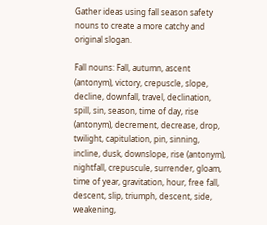Gather ideas using fall season safety nouns to create a more catchy and original slogan.

Fall nouns: Fall, autumn, ascent (antonym), victory, crepuscle, slope, decline, downfall, travel, declination, spill, sin, season, time of day, rise (antonym), decrement, decrease, drop, twilight, capitulation, pin, sinning, incline, dusk, downslope, rise (antonym), nightfall, crepuscule, surrender, gloam, time of year, gravitation, hour, free fall, descent, slip, triumph, descent, side, weakening,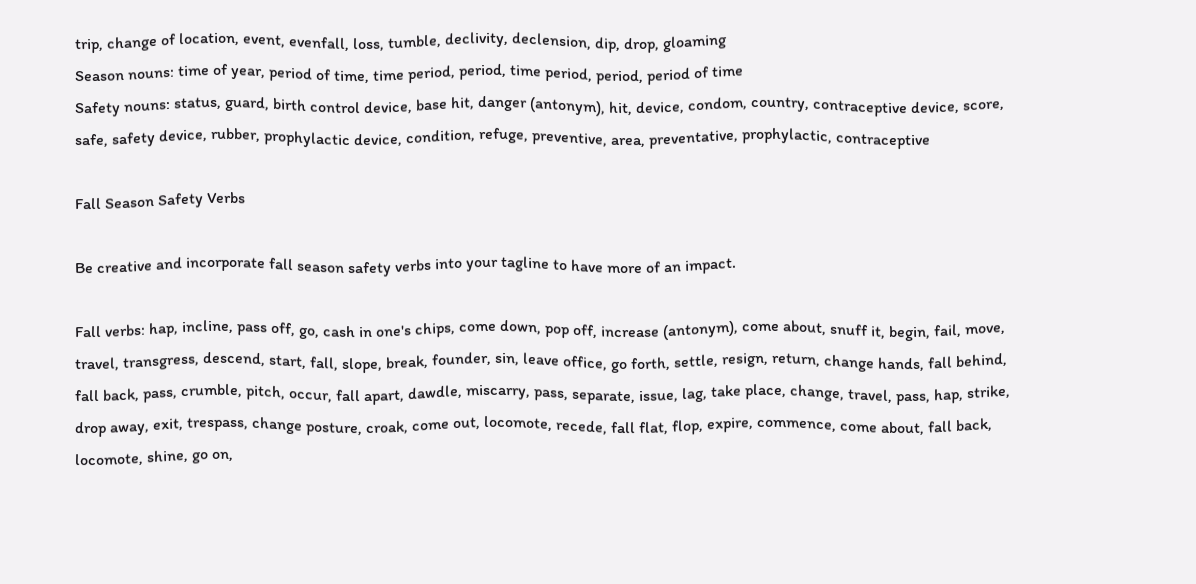trip, change of location, event, evenfall, loss, tumble, declivity, declension, dip, drop, gloaming
Season nouns: time of year, period of time, time period, period, time period, period, period of time
Safety nouns: status, guard, birth control device, base hit, danger (antonym), hit, device, condom, country, contraceptive device, score, safe, safety device, rubber, prophylactic device, condition, refuge, preventive, area, preventative, prophylactic, contraceptive

Fall Season Safety Verbs

Be creative and incorporate fall season safety verbs into your tagline to have more of an impact.

Fall verbs: hap, incline, pass off, go, cash in one's chips, come down, pop off, increase (antonym), come about, snuff it, begin, fail, move, travel, transgress, descend, start, fall, slope, break, founder, sin, leave office, go forth, settle, resign, return, change hands, fall behind, fall back, pass, crumble, pitch, occur, fall apart, dawdle, miscarry, pass, separate, issue, lag, take place, change, travel, pass, hap, strike, drop away, exit, trespass, change posture, croak, come out, locomote, recede, fall flat, flop, expire, commence, come about, fall back, locomote, shine, go on,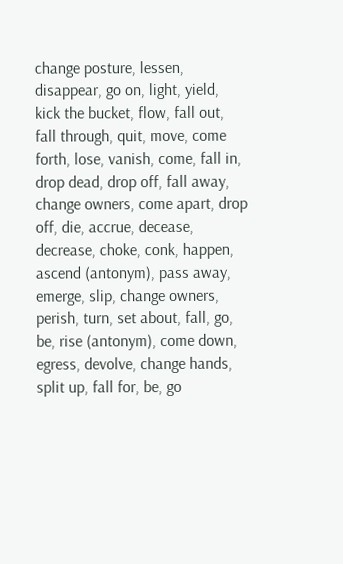change posture, lessen, disappear, go on, light, yield, kick the bucket, flow, fall out, fall through, quit, move, come forth, lose, vanish, come, fall in, drop dead, drop off, fall away, change owners, come apart, drop off, die, accrue, decease, decrease, choke, conk, happen, ascend (antonym), pass away, emerge, slip, change owners, perish, turn, set about, fall, go, be, rise (antonym), come down, egress, devolve, change hands, split up, fall for, be, go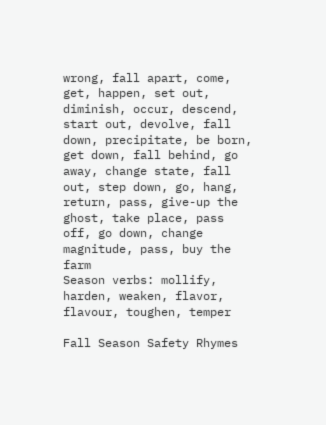wrong, fall apart, come, get, happen, set out, diminish, occur, descend, start out, devolve, fall down, precipitate, be born, get down, fall behind, go away, change state, fall out, step down, go, hang, return, pass, give-up the ghost, take place, pass off, go down, change magnitude, pass, buy the farm
Season verbs: mollify, harden, weaken, flavor, flavour, toughen, temper

Fall Season Safety Rhymes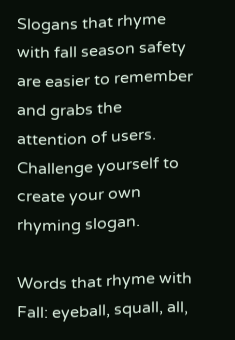Slogans that rhyme with fall season safety are easier to remember and grabs the attention of users. Challenge yourself to create your own rhyming slogan.

Words that rhyme with Fall: eyeball, squall, all,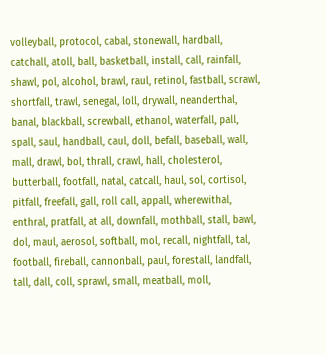volleyball, protocol, cabal, stonewall, hardball, catchall, atoll, ball, basketball, install, call, rainfall, shawl, pol, alcohol, brawl, raul, retinol, fastball, scrawl, shortfall, trawl, senegal, loll, drywall, neanderthal, banal, blackball, screwball, ethanol, waterfall, pall, spall, saul, handball, caul, doll, befall, baseball, wall, mall, drawl, bol, thrall, crawl, hall, cholesterol, butterball, footfall, natal, catcall, haul, sol, cortisol, pitfall, freefall, gall, roll call, appall, wherewithal, enthral, pratfall, at all, downfall, mothball, stall, bawl, dol, maul, aerosol, softball, mol, recall, nightfall, tal, football, fireball, cannonball, paul, forestall, landfall, tall, dall, coll, sprawl, small, meatball, moll,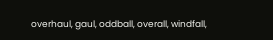overhaul, gaul, oddball, overall, windfall,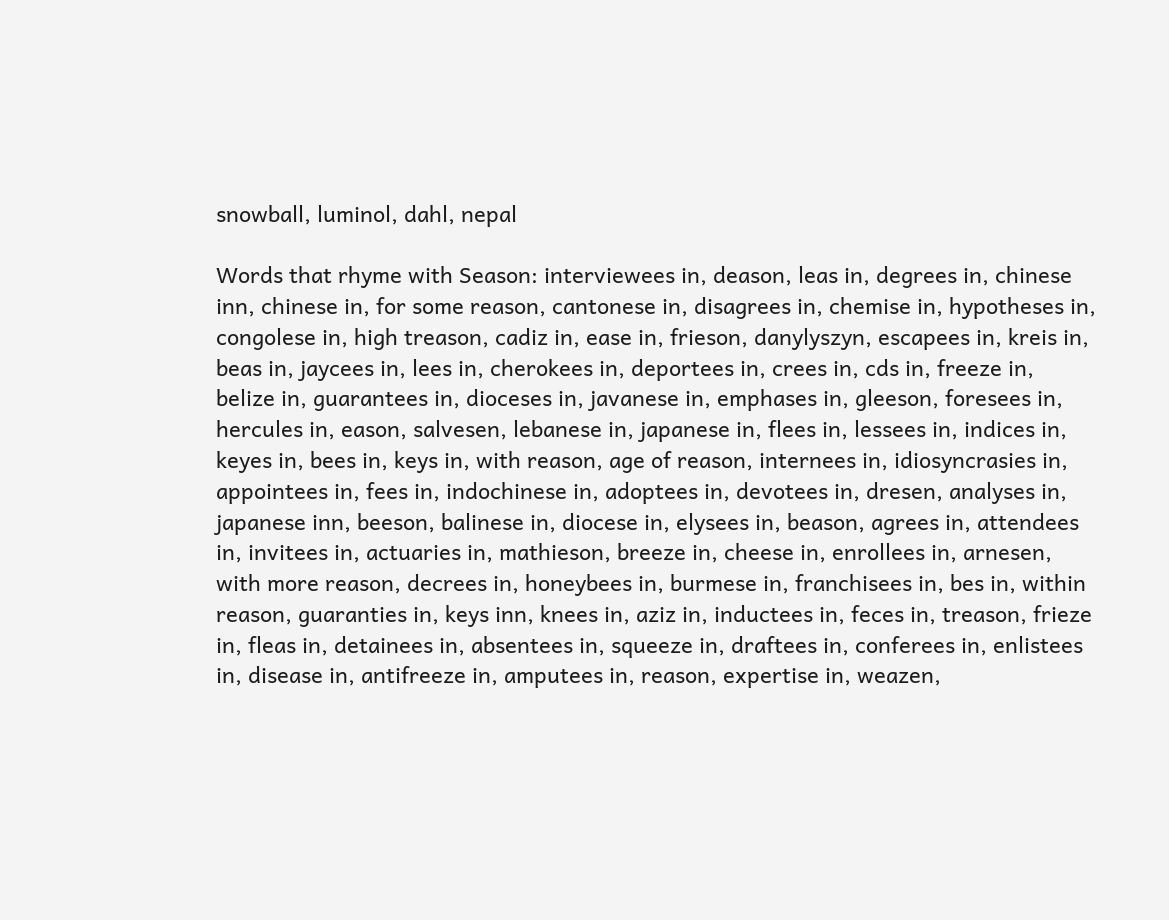snowball, luminol, dahl, nepal

Words that rhyme with Season: interviewees in, deason, leas in, degrees in, chinese inn, chinese in, for some reason, cantonese in, disagrees in, chemise in, hypotheses in, congolese in, high treason, cadiz in, ease in, frieson, danylyszyn, escapees in, kreis in, beas in, jaycees in, lees in, cherokees in, deportees in, crees in, cds in, freeze in, belize in, guarantees in, dioceses in, javanese in, emphases in, gleeson, foresees in, hercules in, eason, salvesen, lebanese in, japanese in, flees in, lessees in, indices in, keyes in, bees in, keys in, with reason, age of reason, internees in, idiosyncrasies in, appointees in, fees in, indochinese in, adoptees in, devotees in, dresen, analyses in, japanese inn, beeson, balinese in, diocese in, elysees in, beason, agrees in, attendees in, invitees in, actuaries in, mathieson, breeze in, cheese in, enrollees in, arnesen, with more reason, decrees in, honeybees in, burmese in, franchisees in, bes in, within reason, guaranties in, keys inn, knees in, aziz in, inductees in, feces in, treason, frieze in, fleas in, detainees in, absentees in, squeeze in, draftees in, conferees in, enlistees in, disease in, antifreeze in, amputees in, reason, expertise in, weazen,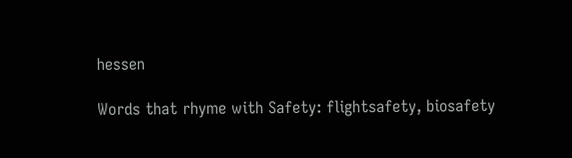hessen

Words that rhyme with Safety: flightsafety, biosafety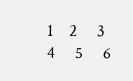1    2     3     4     5     6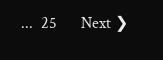...  25      Next ❯